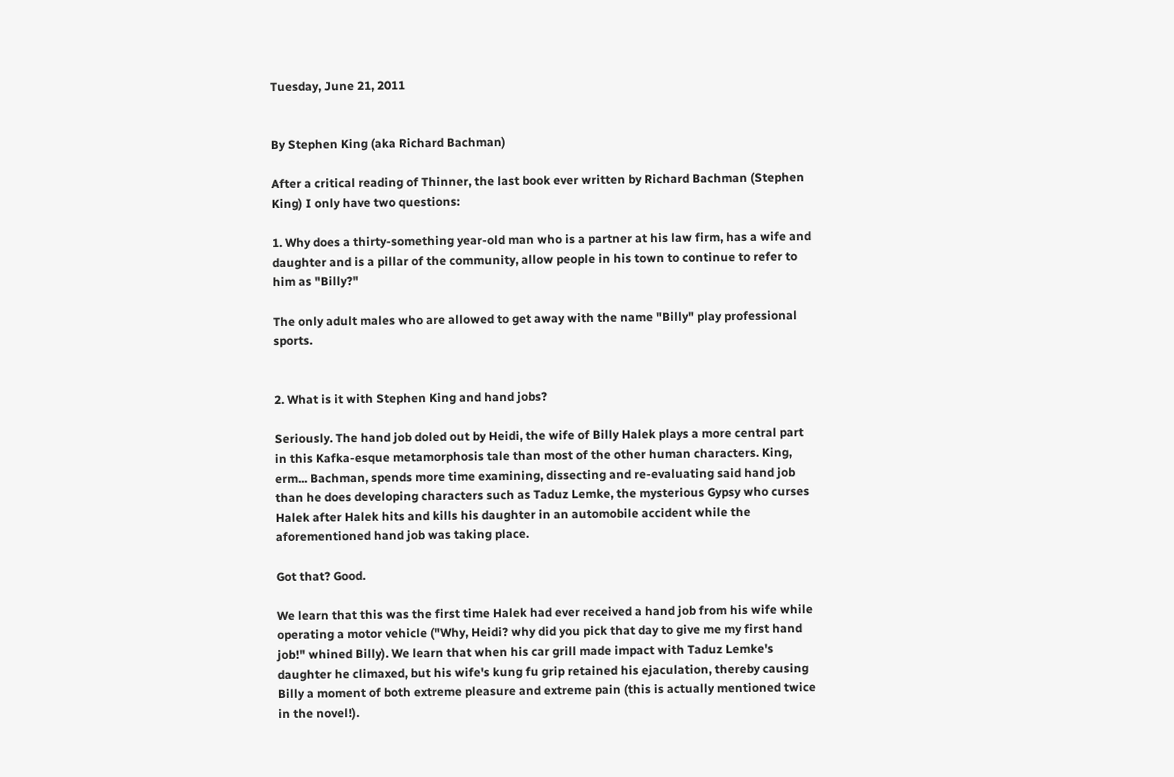Tuesday, June 21, 2011


By Stephen King (aka Richard Bachman)

After a critical reading of Thinner, the last book ever written by Richard Bachman (Stephen King) I only have two questions:

1. Why does a thirty-something year-old man who is a partner at his law firm, has a wife and daughter and is a pillar of the community, allow people in his town to continue to refer to him as "Billy?"

The only adult males who are allowed to get away with the name "Billy" play professional sports.


2. What is it with Stephen King and hand jobs?

Seriously. The hand job doled out by Heidi, the wife of Billy Halek plays a more central part in this Kafka-esque metamorphosis tale than most of the other human characters. King, erm... Bachman, spends more time examining, dissecting and re-evaluating said hand job than he does developing characters such as Taduz Lemke, the mysterious Gypsy who curses Halek after Halek hits and kills his daughter in an automobile accident while the aforementioned hand job was taking place.

Got that? Good.

We learn that this was the first time Halek had ever received a hand job from his wife while operating a motor vehicle ("Why, Heidi? why did you pick that day to give me my first hand job!" whined Billy). We learn that when his car grill made impact with Taduz Lemke's daughter he climaxed, but his wife's kung fu grip retained his ejaculation, thereby causing Billy a moment of both extreme pleasure and extreme pain (this is actually mentioned twice in the novel!).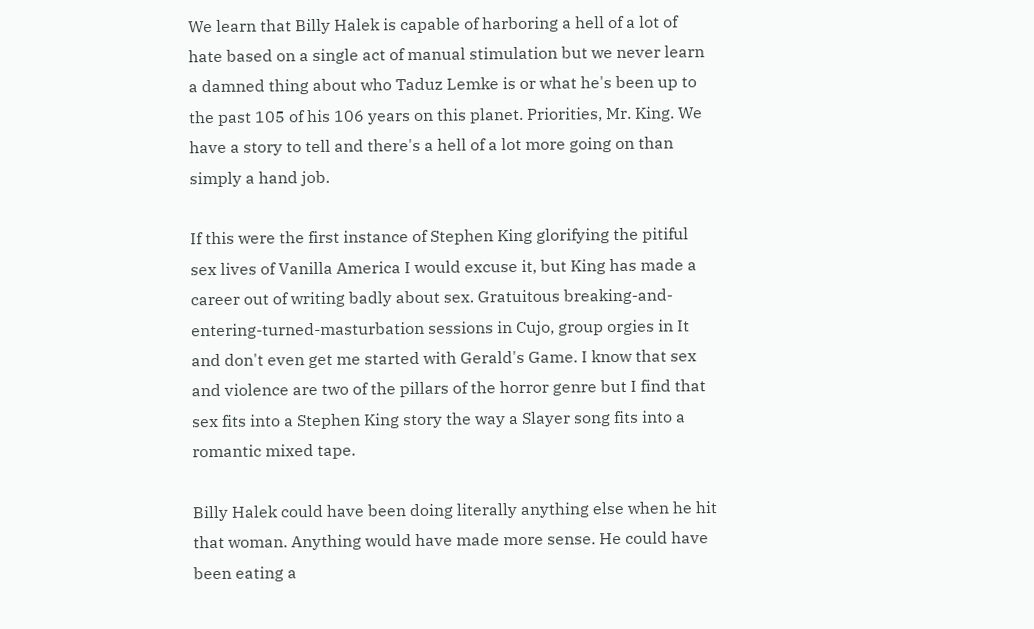We learn that Billy Halek is capable of harboring a hell of a lot of hate based on a single act of manual stimulation but we never learn a damned thing about who Taduz Lemke is or what he's been up to the past 105 of his 106 years on this planet. Priorities, Mr. King. We have a story to tell and there's a hell of a lot more going on than simply a hand job.

If this were the first instance of Stephen King glorifying the pitiful sex lives of Vanilla America I would excuse it, but King has made a career out of writing badly about sex. Gratuitous breaking-and-entering-turned-masturbation sessions in Cujo, group orgies in It and don't even get me started with Gerald's Game. I know that sex and violence are two of the pillars of the horror genre but I find that sex fits into a Stephen King story the way a Slayer song fits into a romantic mixed tape.

Billy Halek could have been doing literally anything else when he hit that woman. Anything would have made more sense. He could have been eating a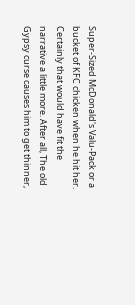Super-Sized McDonald's Valu-Pack or a bucket of KFC chicken when he hit her. Certainly that would have fit the narrative a little more. After all, The old Gypsy curse causes him to get thinner,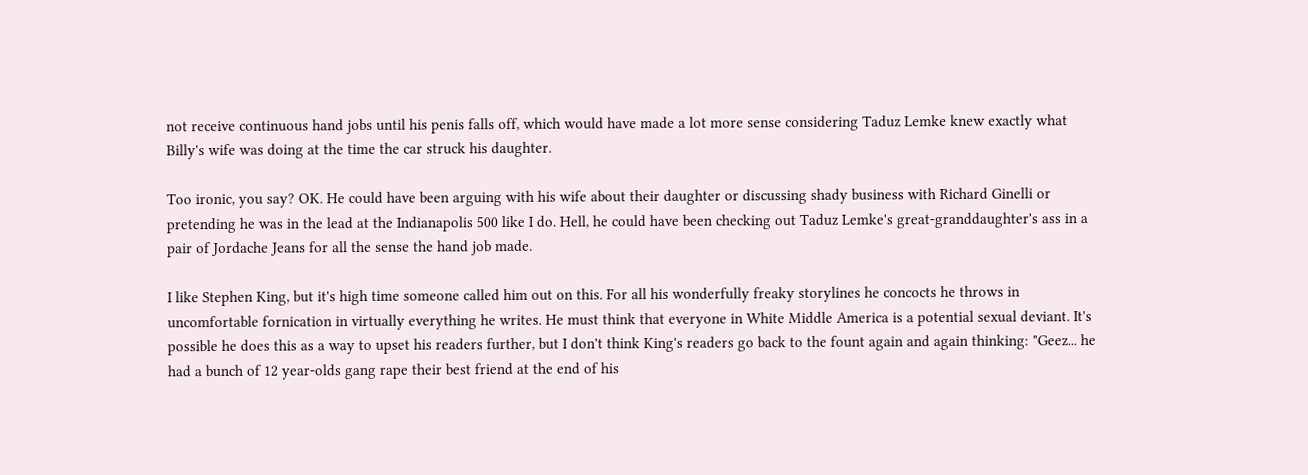not receive continuous hand jobs until his penis falls off, which would have made a lot more sense considering Taduz Lemke knew exactly what Billy's wife was doing at the time the car struck his daughter.

Too ironic, you say? OK. He could have been arguing with his wife about their daughter or discussing shady business with Richard Ginelli or pretending he was in the lead at the Indianapolis 500 like I do. Hell, he could have been checking out Taduz Lemke's great-granddaughter's ass in a pair of Jordache Jeans for all the sense the hand job made.

I like Stephen King, but it's high time someone called him out on this. For all his wonderfully freaky storylines he concocts he throws in uncomfortable fornication in virtually everything he writes. He must think that everyone in White Middle America is a potential sexual deviant. It's possible he does this as a way to upset his readers further, but I don't think King's readers go back to the fount again and again thinking: "Geez... he had a bunch of 12 year-olds gang rape their best friend at the end of his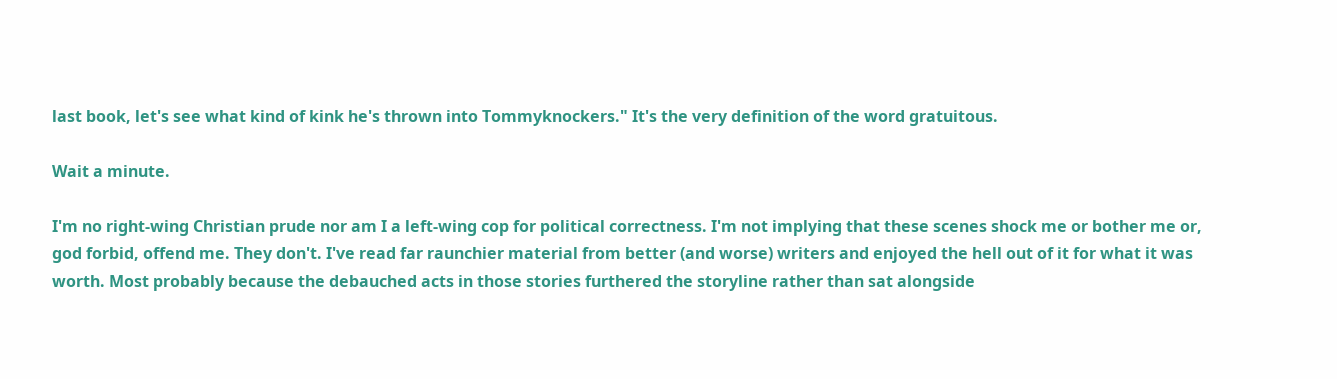last book, let's see what kind of kink he's thrown into Tommyknockers." It's the very definition of the word gratuitous.

Wait a minute.

I'm no right-wing Christian prude nor am I a left-wing cop for political correctness. I'm not implying that these scenes shock me or bother me or, god forbid, offend me. They don't. I've read far raunchier material from better (and worse) writers and enjoyed the hell out of it for what it was worth. Most probably because the debauched acts in those stories furthered the storyline rather than sat alongside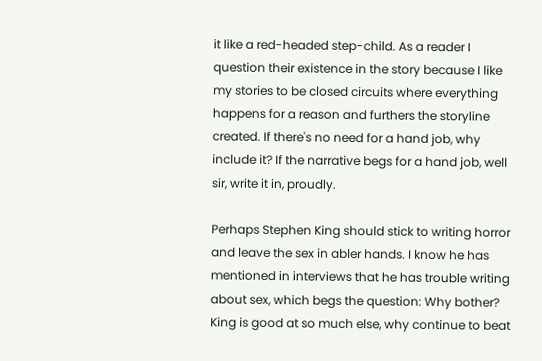it like a red-headed step-child. As a reader I question their existence in the story because I like my stories to be closed circuits where everything happens for a reason and furthers the storyline created. If there's no need for a hand job, why include it? If the narrative begs for a hand job, well sir, write it in, proudly.

Perhaps Stephen King should stick to writing horror and leave the sex in abler hands. I know he has mentioned in interviews that he has trouble writing about sex, which begs the question: Why bother? King is good at so much else, why continue to beat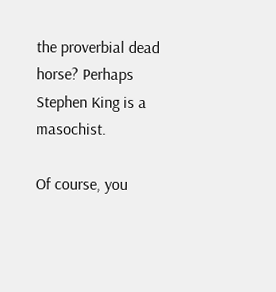the proverbial dead horse? Perhaps Stephen King is a masochist.

Of course, you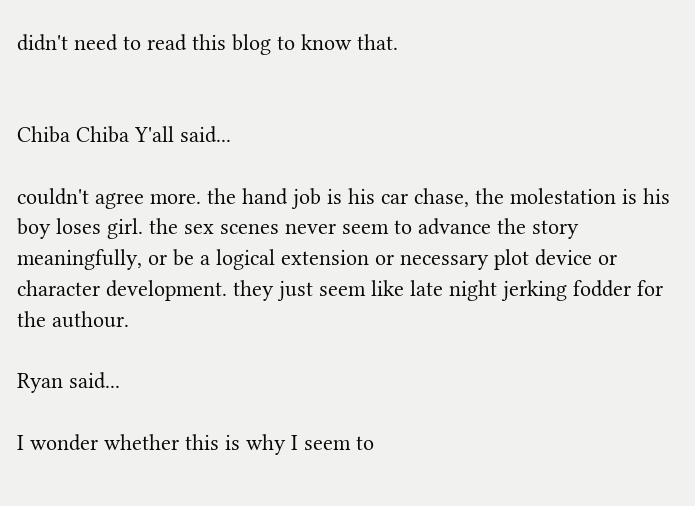didn't need to read this blog to know that.


Chiba Chiba Y'all said...

couldn't agree more. the hand job is his car chase, the molestation is his boy loses girl. the sex scenes never seem to advance the story meaningfully, or be a logical extension or necessary plot device or character development. they just seem like late night jerking fodder for the authour.

Ryan said...

I wonder whether this is why I seem to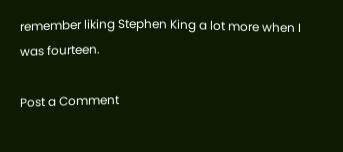remember liking Stephen King a lot more when I was fourteen.

Post a Comment